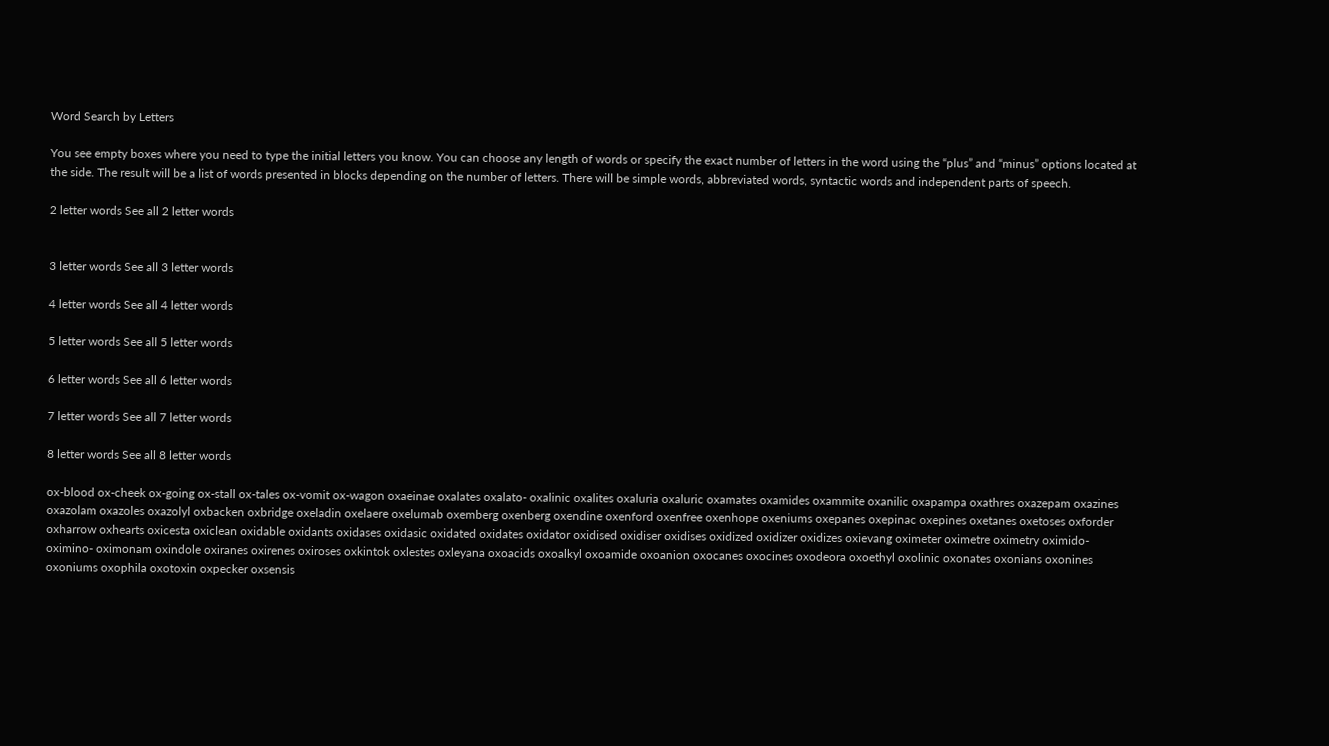Word Search by Letters

You see empty boxes where you need to type the initial letters you know. You can choose any length of words or specify the exact number of letters in the word using the “plus” and “minus” options located at the side. The result will be a list of words presented in blocks depending on the number of letters. There will be simple words, abbreviated words, syntactic words and independent parts of speech.

2 letter words See all 2 letter words


3 letter words See all 3 letter words

4 letter words See all 4 letter words

5 letter words See all 5 letter words

6 letter words See all 6 letter words

7 letter words See all 7 letter words

8 letter words See all 8 letter words

ox-blood ox-cheek ox-going ox-stall ox-tales ox-vomit ox-wagon oxaeinae oxalates oxalato- oxalinic oxalites oxaluria oxaluric oxamates oxamides oxammite oxanilic oxapampa oxathres oxazepam oxazines oxazolam oxazoles oxazolyl oxbacken oxbridge oxeladin oxelaere oxelumab oxemberg oxenberg oxendine oxenford oxenfree oxenhope oxeniums oxepanes oxepinac oxepines oxetanes oxetoses oxforder oxharrow oxhearts oxicesta oxiclean oxidable oxidants oxidases oxidasic oxidated oxidates oxidator oxidised oxidiser oxidises oxidized oxidizer oxidizes oxievang oximeter oximetre oximetry oximido- oximino- oximonam oxindole oxiranes oxirenes oxiroses oxkintok oxlestes oxleyana oxoacids oxoalkyl oxoamide oxoanion oxocanes oxocines oxodeora oxoethyl oxolinic oxonates oxonians oxonines oxoniums oxophila oxotoxin oxpecker oxsensis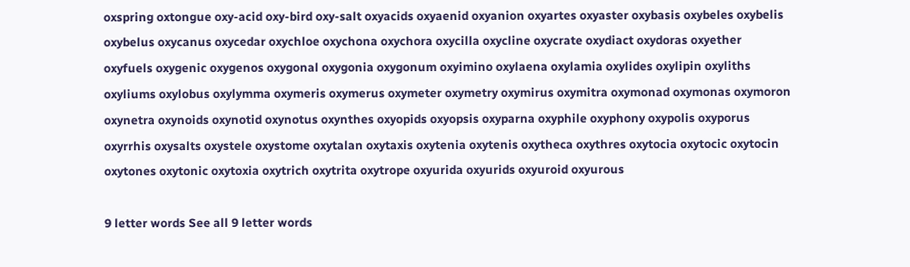oxspring oxtongue oxy-acid oxy-bird oxy-salt oxyacids oxyaenid oxyanion oxyartes oxyaster oxybasis oxybeles oxybelis oxybelus oxycanus oxycedar oxychloe oxychona oxychora oxycilla oxycline oxycrate oxydiact oxydoras oxyether oxyfuels oxygenic oxygenos oxygonal oxygonia oxygonum oxyimino oxylaena oxylamia oxylides oxylipin oxyliths oxyliums oxylobus oxylymma oxymeris oxymerus oxymeter oxymetry oxymirus oxymitra oxymonad oxymonas oxymoron oxynetra oxynoids oxynotid oxynotus oxynthes oxyopids oxyopsis oxyparna oxyphile oxyphony oxypolis oxyporus oxyrrhis oxysalts oxystele oxystome oxytalan oxytaxis oxytenia oxytenis oxytheca oxythres oxytocia oxytocic oxytocin oxytones oxytonic oxytoxia oxytrich oxytrita oxytrope oxyurida oxyurids oxyuroid oxyurous

9 letter words See all 9 letter words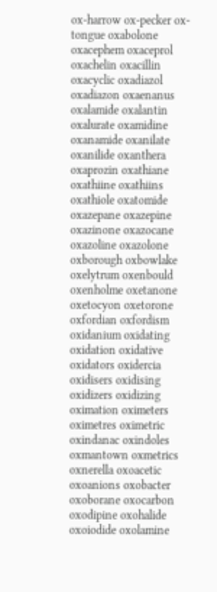ox-harrow ox-pecker ox-tongue oxabolone oxacephem oxaceprol oxachelin oxacillin oxacyclic oxadiazol oxadiazon oxaenanus oxalamide oxalantin oxalurate oxamidine oxanamide oxanilate oxanilide oxanthera oxaprozin oxathiane oxathiine oxathiins oxathiole oxatomide oxazepane oxazepine oxazinone oxazocane oxazoline oxazolone oxborough oxbowlake oxelytrum oxenbould oxenholme oxetanone oxetocyon oxetorone oxfordian oxfordism oxidanium oxidating oxidation oxidative oxidators oxidercia oxidisers oxidising oxidizers oxidizing oximation oximeters oximetres oximetric oxindanac oxindoles oxmantown oxmetrics oxnerella oxoacetic oxoanions oxobacter oxoborane oxocarbon oxodipine oxohalide oxoiodide oxolamine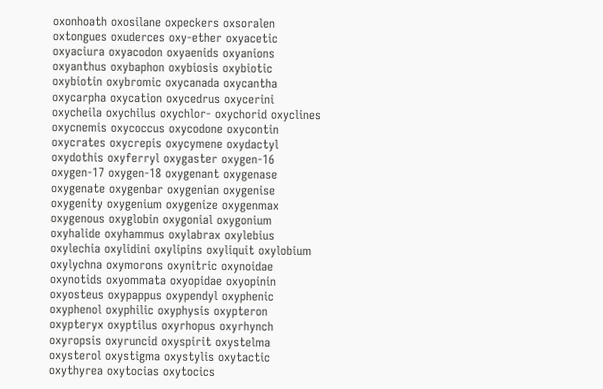oxonhoath oxosilane oxpeckers oxsoralen oxtongues oxuderces oxy-ether oxyacetic oxyaciura oxyacodon oxyaenids oxyanions oxyanthus oxybaphon oxybiosis oxybiotic oxybiotin oxybromic oxycanada oxycantha oxycarpha oxycation oxycedrus oxycerini oxycheila oxychilus oxychlor- oxychorid oxyclines oxycnemis oxycoccus oxycodone oxycontin oxycrates oxycrepis oxycymene oxydactyl oxydothis oxyferryl oxygaster oxygen-16 oxygen-17 oxygen-18 oxygenant oxygenase oxygenate oxygenbar oxygenian oxygenise oxygenity oxygenium oxygenize oxygenmax oxygenous oxyglobin oxygonial oxygonium oxyhalide oxyhammus oxylabrax oxylebius oxylechia oxylidini oxylipins oxyliquit oxylobium oxylychna oxymorons oxynitric oxynoidae oxynotids oxyommata oxyopidae oxyopinin oxyosteus oxypappus oxypendyl oxyphenic oxyphenol oxyphilic oxyphysis oxypteron oxypteryx oxyptilus oxyrhopus oxyrhynch oxyropsis oxyruncid oxyspirit oxystelma oxysterol oxystigma oxystylis oxytactic oxythyrea oxytocias oxytocics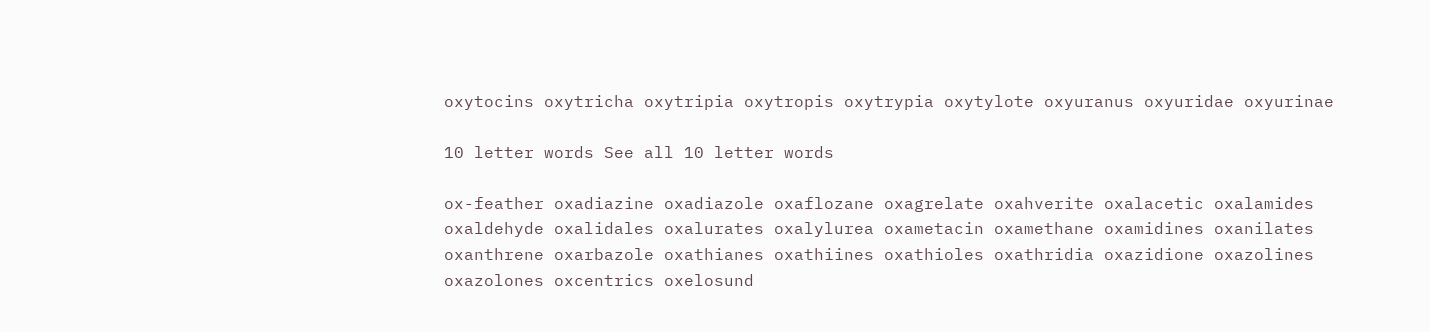oxytocins oxytricha oxytripia oxytropis oxytrypia oxytylote oxyuranus oxyuridae oxyurinae

10 letter words See all 10 letter words

ox-feather oxadiazine oxadiazole oxaflozane oxagrelate oxahverite oxalacetic oxalamides oxaldehyde oxalidales oxalurates oxalylurea oxametacin oxamethane oxamidines oxanilates oxanthrene oxarbazole oxathianes oxathiines oxathioles oxathridia oxazidione oxazolines oxazolones oxcentrics oxelosund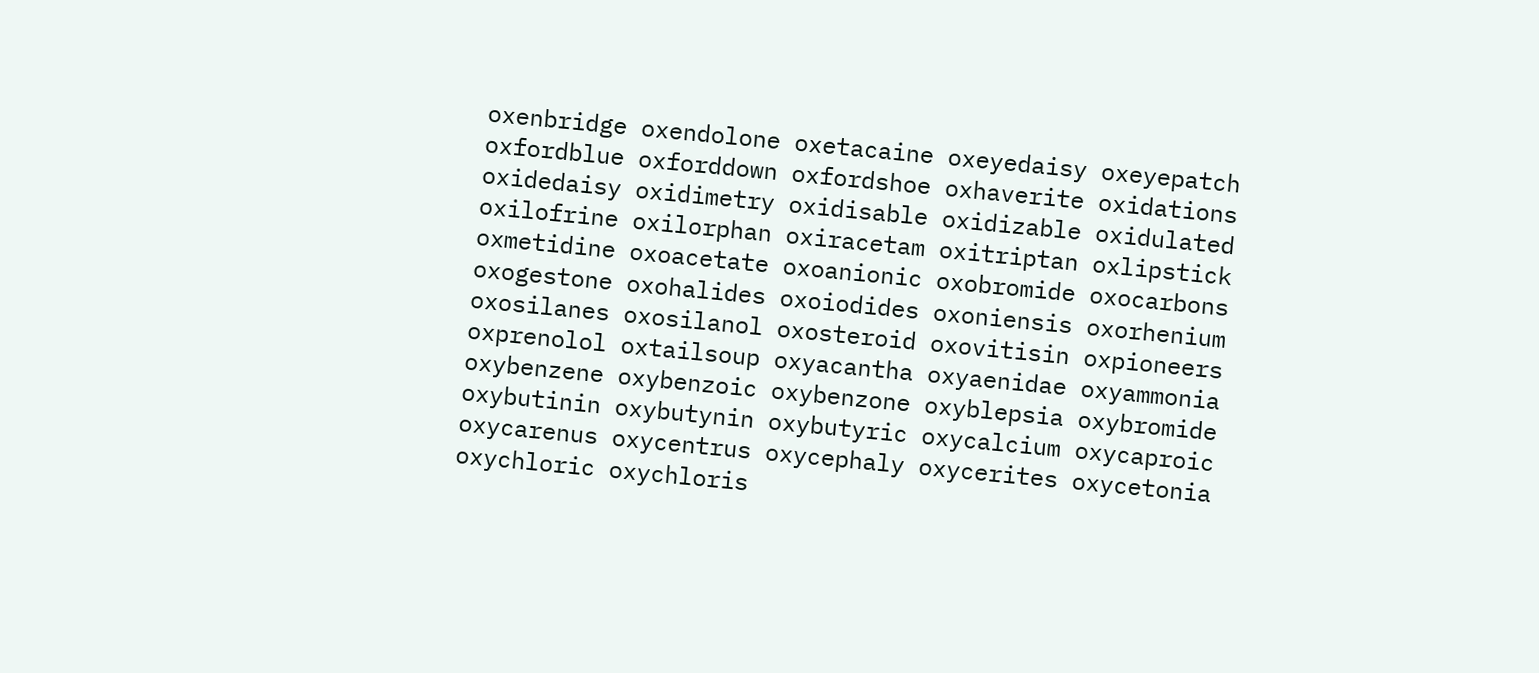oxenbridge oxendolone oxetacaine oxeyedaisy oxeyepatch oxfordblue oxforddown oxfordshoe oxhaverite oxidations oxidedaisy oxidimetry oxidisable oxidizable oxidulated oxilofrine oxilorphan oxiracetam oxitriptan oxlipstick oxmetidine oxoacetate oxoanionic oxobromide oxocarbons oxogestone oxohalides oxoiodides oxoniensis oxorhenium oxosilanes oxosilanol oxosteroid oxovitisin oxpioneers oxprenolol oxtailsoup oxyacantha oxyaenidae oxyammonia oxybenzene oxybenzoic oxybenzone oxyblepsia oxybromide oxybutinin oxybutynin oxybutyric oxycalcium oxycaproic oxycarenus oxycentrus oxycephaly oxycerites oxycetonia oxychloric oxychloris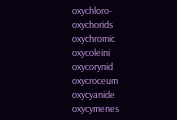oxychloro- oxychorids oxychromic oxycoleini oxycorynid oxycroceum oxycyanide oxycymenes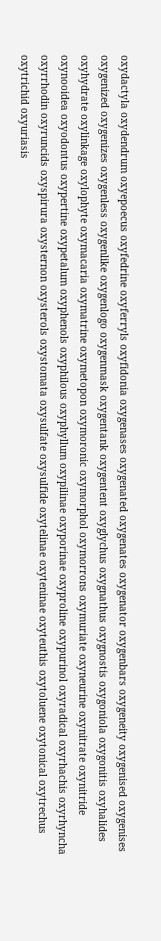oxydactyla oxydendrum oxyepoecus oxyfedrine oxyferryls oxyfidonia oxygenases oxygenated oxygenates oxygenator oxygenbars oxygeneity oxygenised oxygenises oxygenized oxygenizes oxygenless oxygenlike oxygenlogo oxygenmask oxygentank oxygentent oxyglychus oxygnathus oxygnostis oxygoniola oxygonitis oxyhalides oxyhydrate oxylinkage oxylophyte oxymacaria oxymatrine oxymetopon oxymoronic oxymorphol oxymorrons oxymuriate oxyneurine oxynitrate oxynitride oxynooidea oxyodontus oxypertine oxypetalum oxyphenols oxyphilous oxyphyllum oxypilinae oxyporinae oxyproline oxypurinol oxyradical oxyrhachis oxyrhyncha oxyrrhodin oxyruncids oxyspirura oxysternon oxysterols oxystomata oxysulfate oxysulfide oxytelinae oxyteninae oxyteuthis oxytoluene oxytonical oxytrechus oxytrichid oxyuriasis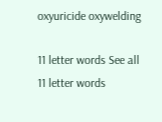oxyuricide oxywelding

11 letter words See all 11 letter words